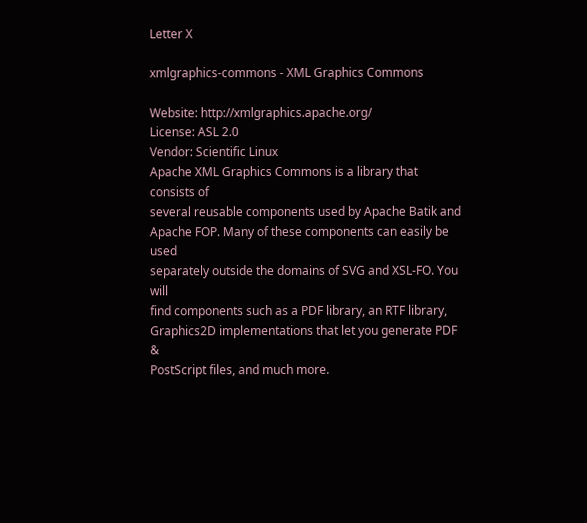Letter X

xmlgraphics-commons - XML Graphics Commons

Website: http://xmlgraphics.apache.org/
License: ASL 2.0
Vendor: Scientific Linux
Apache XML Graphics Commons is a library that consists of
several reusable components used by Apache Batik and
Apache FOP. Many of these components can easily be used
separately outside the domains of SVG and XSL-FO. You will
find components such as a PDF library, an RTF library,
Graphics2D implementations that let you generate PDF &
PostScript files, and much more.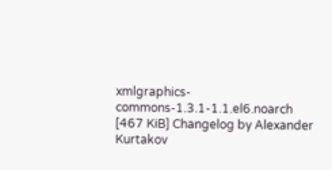xmlgraphics-commons-1.3.1-1.1.el6.noarch [467 KiB] Changelog by Alexander Kurtakov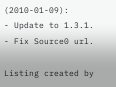(2010-01-09):
- Update to 1.3.1.
- Fix Source0 url.

Listing created by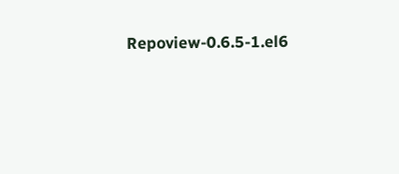Repoview-0.6.5-1.el6